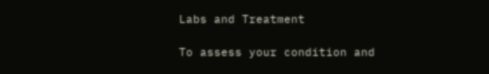Labs and Treatment

To assess your condition and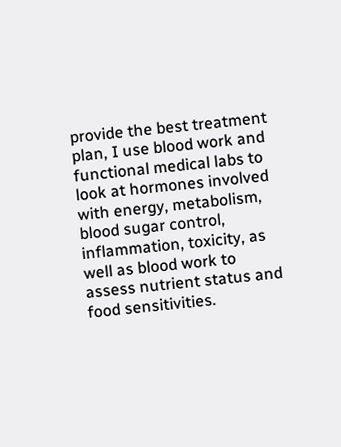provide the best treatment plan, I use blood work and functional medical labs to look at hormones involved with energy, metabolism, blood sugar control, inflammation, toxicity, as well as blood work to assess nutrient status and food sensitivities.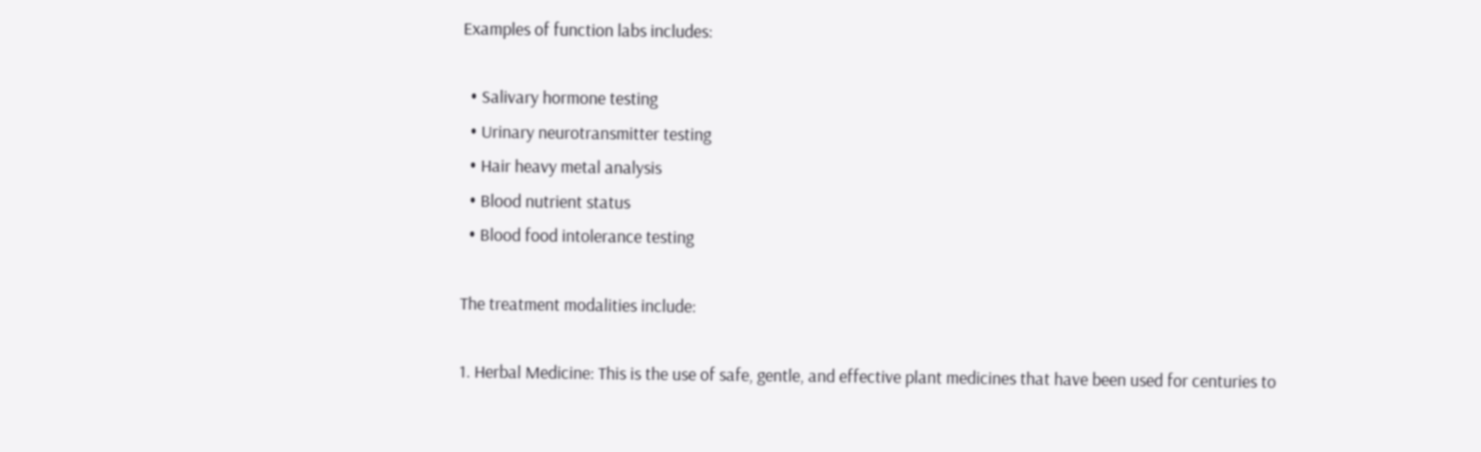Examples of function labs includes:

  • Salivary hormone testing
  • Urinary neurotransmitter testing
  • Hair heavy metal analysis
  • Blood nutrient status
  • Blood food intolerance testing

The treatment modalities include:

1. Herbal Medicine: This is the use of safe, gentle, and effective plant medicines that have been used for centuries to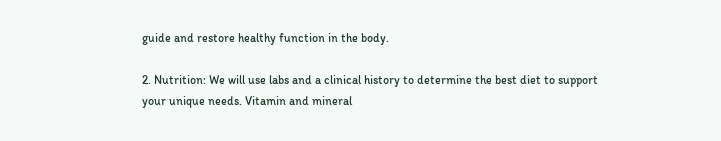guide and restore healthy function in the body.

2. Nutrition: We will use labs and a clinical history to determine the best diet to support your unique needs. Vitamin and mineral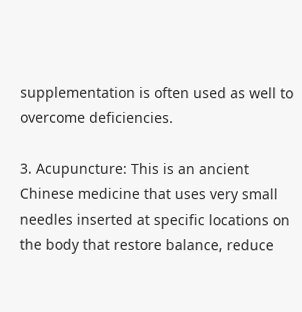supplementation is often used as well to overcome deficiencies.

3. Acupuncture: This is an ancient Chinese medicine that uses very small needles inserted at specific locations on the body that restore balance, reduce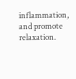inflammation, and promote relaxation.